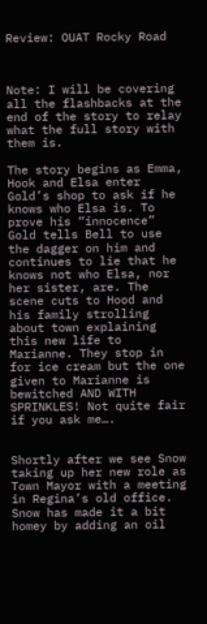Review: OUAT Rocky Road



Note: I will be covering all the flashbacks at the end of the story to relay what the full story with them is.

The story begins as Emma, Hook and Elsa enter Gold’s shop to ask if he knows who Elsa is. To prove his “innocence” Gold tells Bell to use the dagger on him and continues to lie that he knows not who Elsa, nor her sister, are. The scene cuts to Hood and his family strolling about town explaining this new life to Marianne. They stop in for ice cream but the one given to Marianne is bewitched AND WITH SPRINKLES! Not quite fair if you ask me….


Shortly after we see Snow taking up her new role as Town Mayor with a meeting in Regina’s old office. Snow has made it a bit homey by adding an oil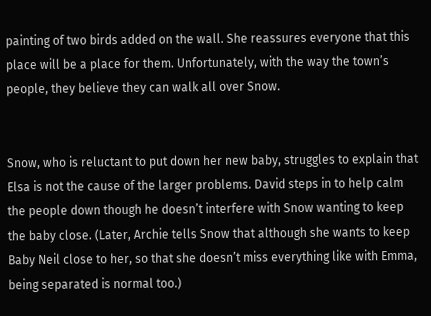painting of two birds added on the wall. She reassures everyone that this place will be a place for them. Unfortunately, with the way the town’s people, they believe they can walk all over Snow.


Snow, who is reluctant to put down her new baby, struggles to explain that Elsa is not the cause of the larger problems. David steps in to help calm the people down though he doesn’t interfere with Snow wanting to keep the baby close. (Later, Archie tells Snow that although she wants to keep Baby Neil close to her, so that she doesn’t miss everything like with Emma, being separated is normal too.)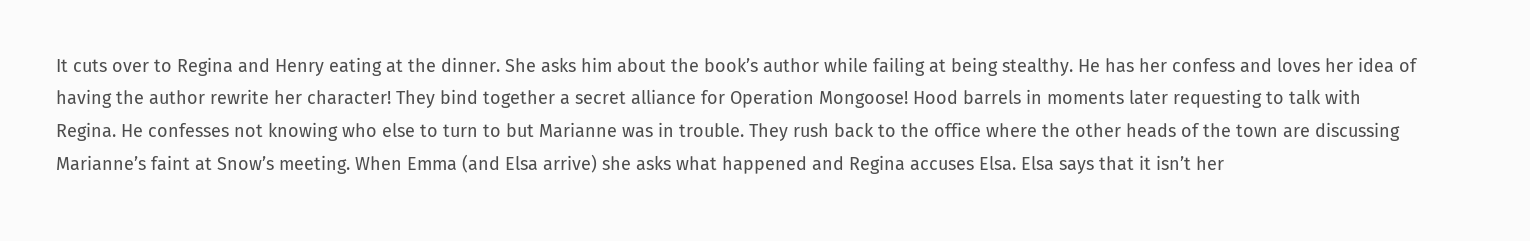It cuts over to Regina and Henry eating at the dinner. She asks him about the book’s author while failing at being stealthy. He has her confess and loves her idea of having the author rewrite her character! They bind together a secret alliance for Operation Mongoose! Hood barrels in moments later requesting to talk with Regina. He confesses not knowing who else to turn to but Marianne was in trouble. They rush back to the office where the other heads of the town are discussing Marianne’s faint at Snow’s meeting. When Emma (and Elsa arrive) she asks what happened and Regina accuses Elsa. Elsa says that it isn’t her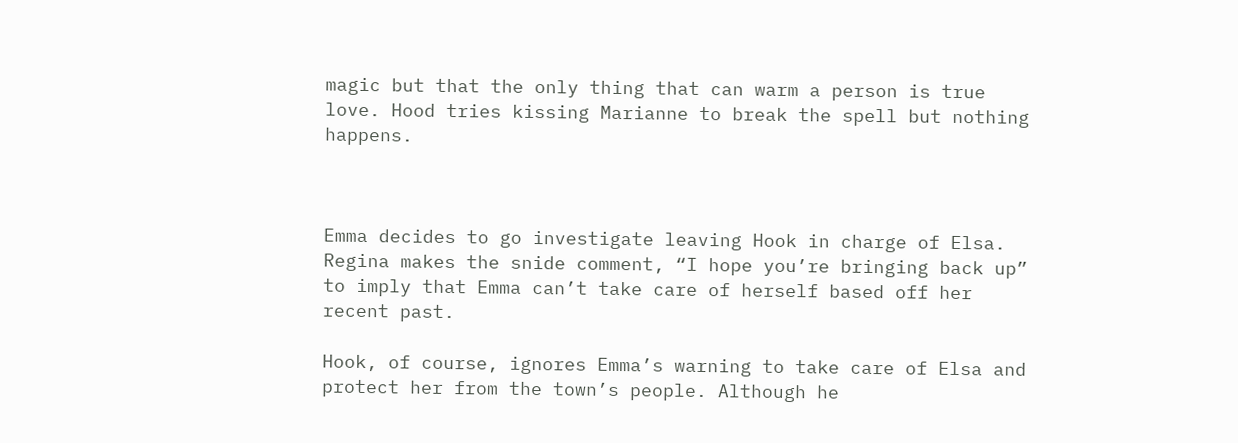magic but that the only thing that can warm a person is true love. Hood tries kissing Marianne to break the spell but nothing happens.



Emma decides to go investigate leaving Hook in charge of Elsa. Regina makes the snide comment, “I hope you’re bringing back up” to imply that Emma can’t take care of herself based off her recent past.

Hook, of course, ignores Emma’s warning to take care of Elsa and protect her from the town’s people. Although he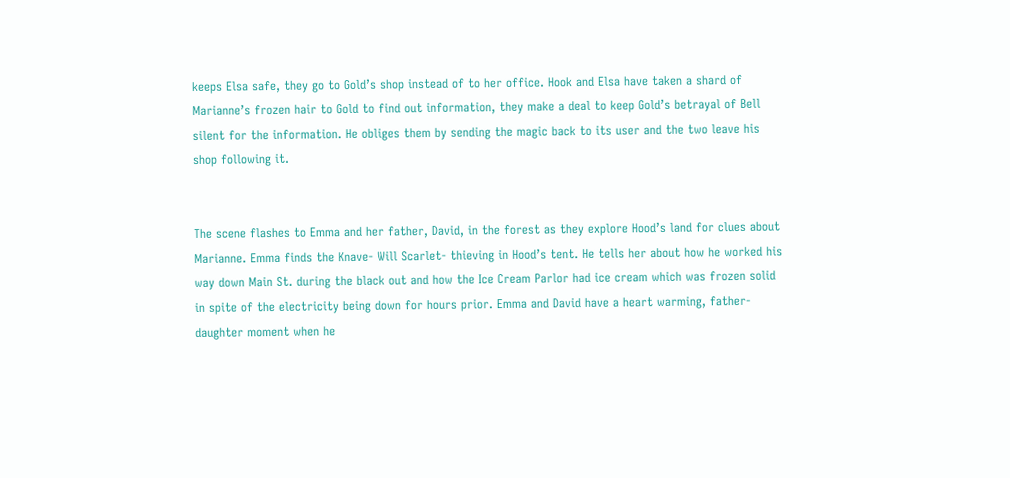keeps Elsa safe, they go to Gold’s shop instead of to her office. Hook and Elsa have taken a shard of Marianne’s frozen hair to Gold to find out information, they make a deal to keep Gold’s betrayal of Bell silent for the information. He obliges them by sending the magic back to its user and the two leave his shop following it.


The scene flashes to Emma and her father, David, in the forest as they explore Hood’s land for clues about Marianne. Emma finds the Knave- Will Scarlet- thieving in Hood’s tent. He tells her about how he worked his way down Main St. during the black out and how the Ice Cream Parlor had ice cream which was frozen solid in spite of the electricity being down for hours prior. Emma and David have a heart warming, father-daughter moment when he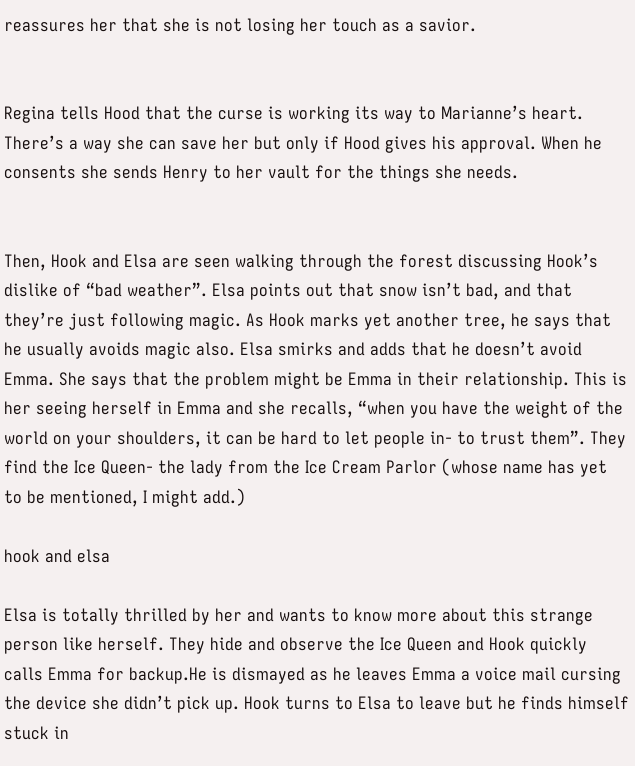reassures her that she is not losing her touch as a savior.


Regina tells Hood that the curse is working its way to Marianne’s heart. There’s a way she can save her but only if Hood gives his approval. When he consents she sends Henry to her vault for the things she needs.


Then, Hook and Elsa are seen walking through the forest discussing Hook’s dislike of “bad weather”. Elsa points out that snow isn’t bad, and that they’re just following magic. As Hook marks yet another tree, he says that he usually avoids magic also. Elsa smirks and adds that he doesn’t avoid Emma. She says that the problem might be Emma in their relationship. This is her seeing herself in Emma and she recalls, “when you have the weight of the world on your shoulders, it can be hard to let people in- to trust them”. They find the Ice Queen- the lady from the Ice Cream Parlor (whose name has yet to be mentioned, I might add.)

hook and elsa

Elsa is totally thrilled by her and wants to know more about this strange person like herself. They hide and observe the Ice Queen and Hook quickly calls Emma for backup.He is dismayed as he leaves Emma a voice mail cursing the device she didn’t pick up. Hook turns to Elsa to leave but he finds himself stuck in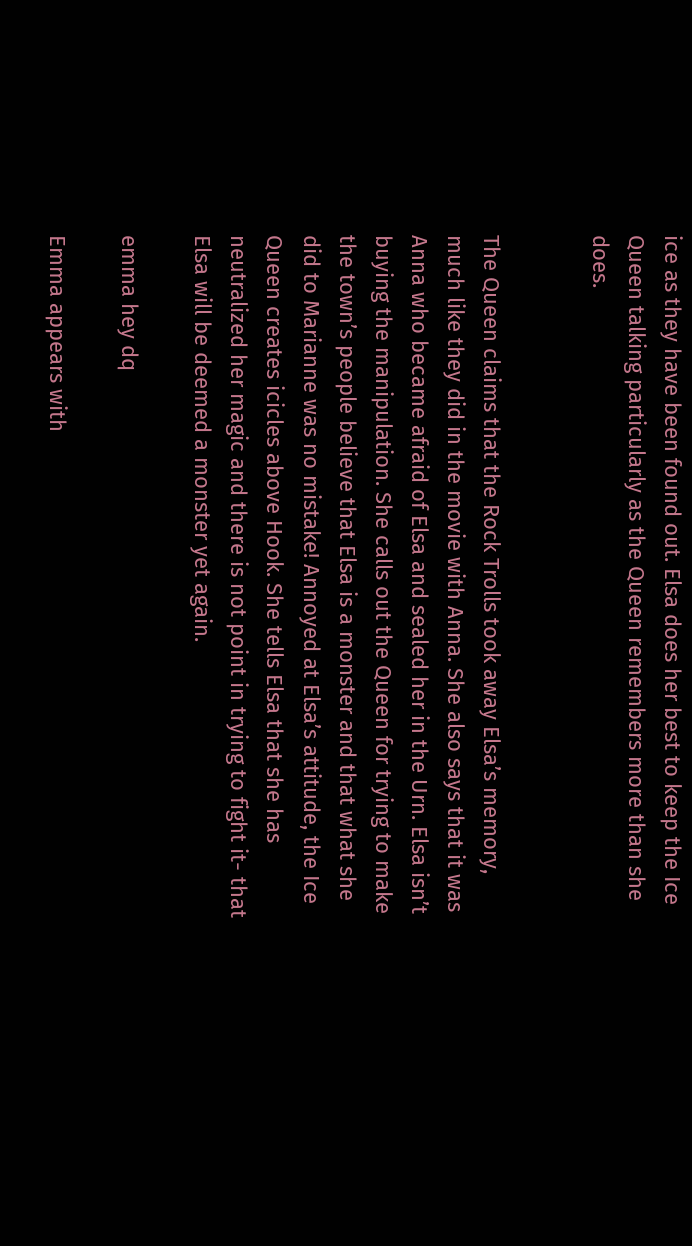ice as they have been found out. Elsa does her best to keep the Ice Queen talking particularly as the Queen remembers more than she does.


The Queen claims that the Rock Trolls took away Elsa’s memory, much like they did in the movie with Anna. She also says that it was Anna who became afraid of Elsa and sealed her in the Urn. Elsa isn’t buying the manipulation. She calls out the Queen for trying to make the town’s people believe that Elsa is a monster and that what she did to Marianne was no mistake! Annoyed at Elsa’s attitude, the Ice Queen creates icicles above Hook. She tells Elsa that she has neutralized her magic and there is not point in trying to fight it- that Elsa will be deemed a monster yet again.

emma hey dq

Emma appears with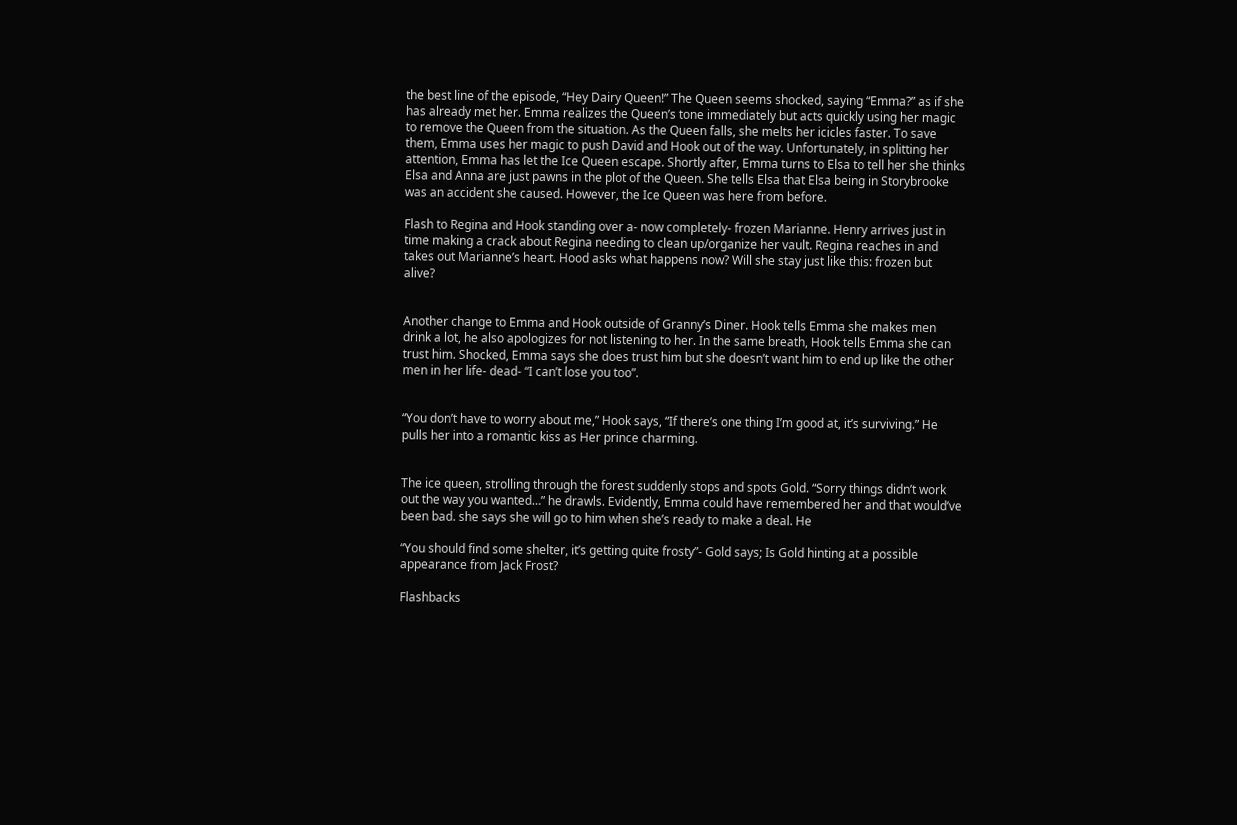the best line of the episode, “Hey Dairy Queen!” The Queen seems shocked, saying “Emma?” as if she has already met her. Emma realizes the Queen’s tone immediately but acts quickly using her magic to remove the Queen from the situation. As the Queen falls, she melts her icicles faster. To save them, Emma uses her magic to push David and Hook out of the way. Unfortunately, in splitting her attention, Emma has let the Ice Queen escape. Shortly after, Emma turns to Elsa to tell her she thinks Elsa and Anna are just pawns in the plot of the Queen. She tells Elsa that Elsa being in Storybrooke was an accident she caused. However, the Ice Queen was here from before.

Flash to Regina and Hook standing over a- now completely- frozen Marianne. Henry arrives just in time making a crack about Regina needing to clean up/organize her vault. Regina reaches in and takes out Marianne’s heart. Hood asks what happens now? Will she stay just like this: frozen but alive?


Another change to Emma and Hook outside of Granny’s Diner. Hook tells Emma she makes men drink a lot, he also apologizes for not listening to her. In the same breath, Hook tells Emma she can trust him. Shocked, Emma says she does trust him but she doesn’t want him to end up like the other men in her life- dead- “I can’t lose you too”.


“You don’t have to worry about me,” Hook says, “If there’s one thing I’m good at, it’s surviving.” He pulls her into a romantic kiss as Her prince charming.


The ice queen, strolling through the forest suddenly stops and spots Gold. “Sorry things didn’t work out the way you wanted…” he drawls. Evidently, Emma could have remembered her and that would’ve been bad. she says she will go to him when she’s ready to make a deal. He

“You should find some shelter, it’s getting quite frosty”- Gold says; Is Gold hinting at a possible appearance from Jack Frost?

Flashbacks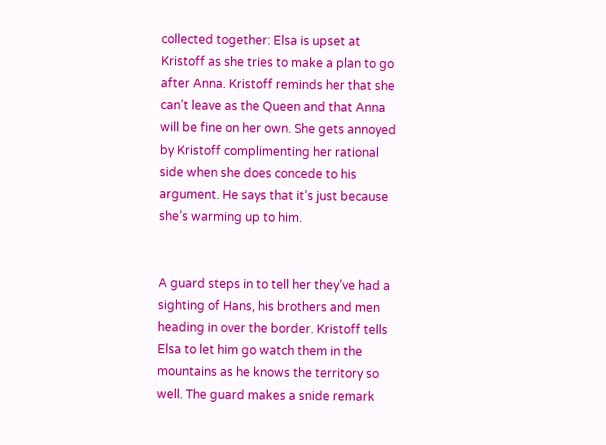collected together: Elsa is upset at Kristoff as she tries to make a plan to go after Anna. Kristoff reminds her that she can’t leave as the Queen and that Anna will be fine on her own. She gets annoyed by Kristoff complimenting her rational side when she does concede to his argument. He says that it’s just because she’s warming up to him.


A guard steps in to tell her they’ve had a sighting of Hans, his brothers and men heading in over the border. Kristoff tells Elsa to let him go watch them in the mountains as he knows the territory so well. The guard makes a snide remark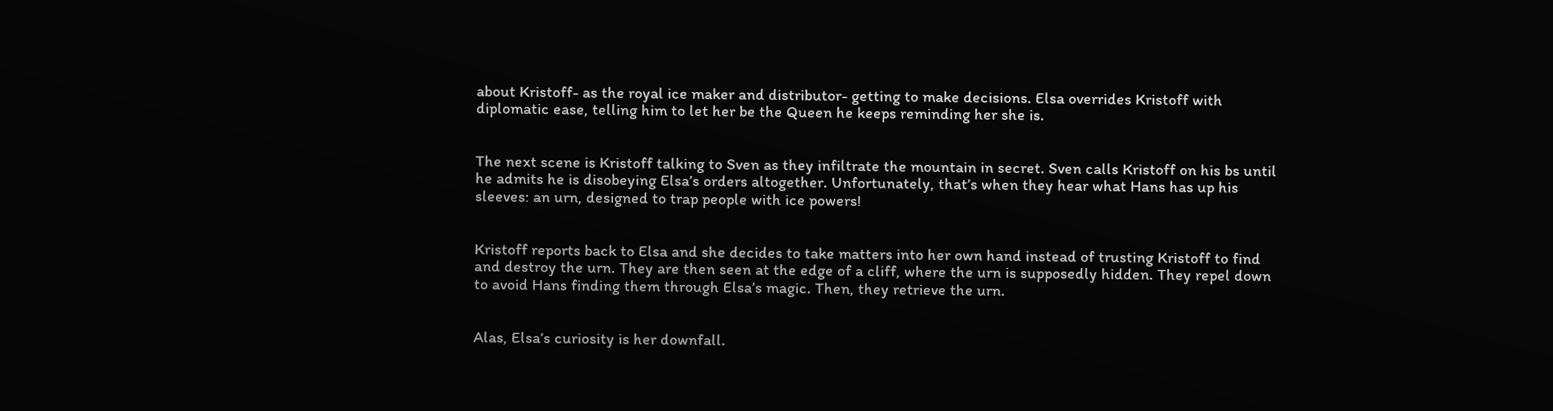about Kristoff- as the royal ice maker and distributor- getting to make decisions. Elsa overrides Kristoff with diplomatic ease, telling him to let her be the Queen he keeps reminding her she is.


The next scene is Kristoff talking to Sven as they infiltrate the mountain in secret. Sven calls Kristoff on his bs until he admits he is disobeying Elsa’s orders altogether. Unfortunately, that’s when they hear what Hans has up his sleeves: an urn, designed to trap people with ice powers!


Kristoff reports back to Elsa and she decides to take matters into her own hand instead of trusting Kristoff to find and destroy the urn. They are then seen at the edge of a cliff, where the urn is supposedly hidden. They repel down to avoid Hans finding them through Elsa’s magic. Then, they retrieve the urn.


Alas, Elsa’s curiosity is her downfall.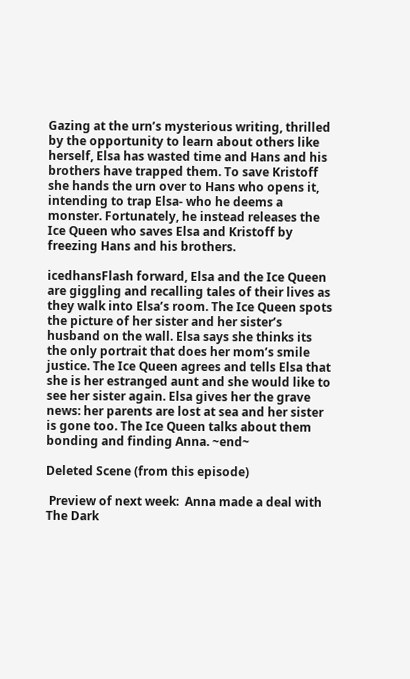Gazing at the urn’s mysterious writing, thrilled by the opportunity to learn about others like herself, Elsa has wasted time and Hans and his brothers have trapped them. To save Kristoff she hands the urn over to Hans who opens it, intending to trap Elsa- who he deems a monster. Fortunately, he instead releases the Ice Queen who saves Elsa and Kristoff by freezing Hans and his brothers.

icedhansFlash forward, Elsa and the Ice Queen are giggling and recalling tales of their lives as they walk into Elsa’s room. The Ice Queen spots the picture of her sister and her sister’s husband on the wall. Elsa says she thinks its the only portrait that does her mom’s smile justice. The Ice Queen agrees and tells Elsa that she is her estranged aunt and she would like to see her sister again. Elsa gives her the grave news: her parents are lost at sea and her sister is gone too. The Ice Queen talks about them bonding and finding Anna. ~end~

Deleted Scene (from this episode)

 Preview of next week:  Anna made a deal with The Dark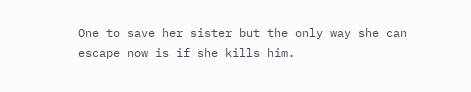One to save her sister but the only way she can escape now is if she kills him.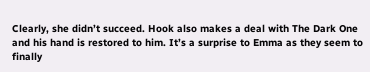Clearly, she didn’t succeed. Hook also makes a deal with The Dark One and his hand is restored to him. It’s a surprise to Emma as they seem to finally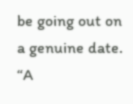be going out on a genuine date. “A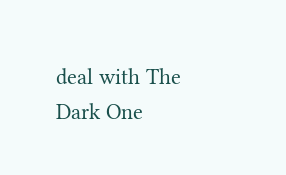deal with The Dark One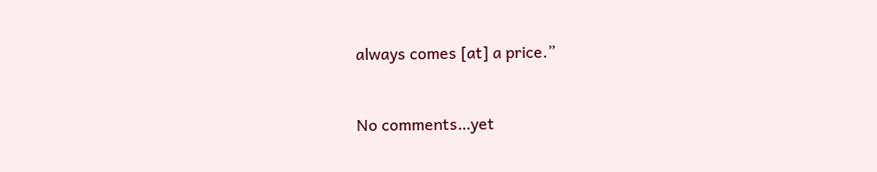always comes [at] a price.”


No comments…yet